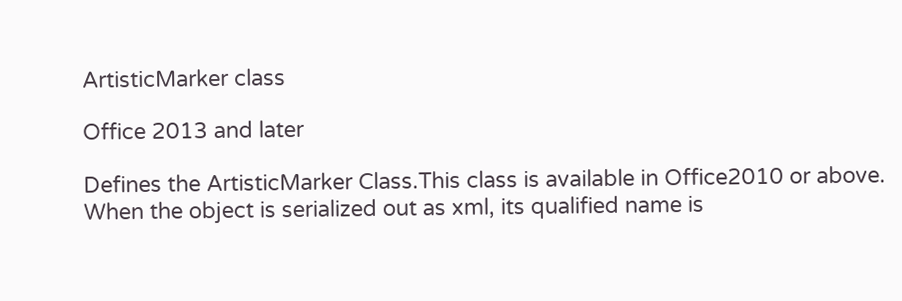ArtisticMarker class

Office 2013 and later

Defines the ArtisticMarker Class.This class is available in Office2010 or above. When the object is serialized out as xml, its qualified name is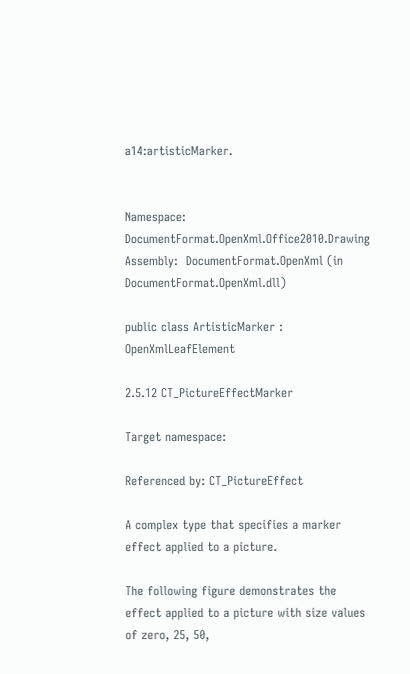a14:artisticMarker.


Namespace:  DocumentFormat.OpenXml.Office2010.Drawing
Assembly:  DocumentFormat.OpenXml (in DocumentFormat.OpenXml.dll)

public class ArtisticMarker : OpenXmlLeafElement

2.5.12 CT_PictureEffectMarker

Target namespace:

Referenced by: CT_PictureEffect

A complex type that specifies a marker effect applied to a picture.

The following figure demonstrates the effect applied to a picture with size values of zero, 25, 50,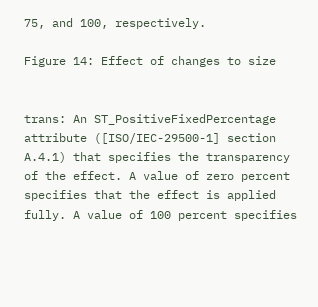75, and 100, respectively.

Figure 14: Effect of changes to size


trans: An ST_PositiveFixedPercentage attribute ([ISO/IEC-29500-1] section A.4.1) that specifies the transparency of the effect. A value of zero percent specifies that the effect is applied fully. A value of 100 percent specifies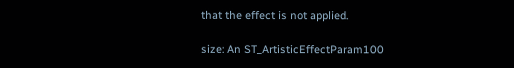that the effect is not applied.

size: An ST_ArtisticEffectParam100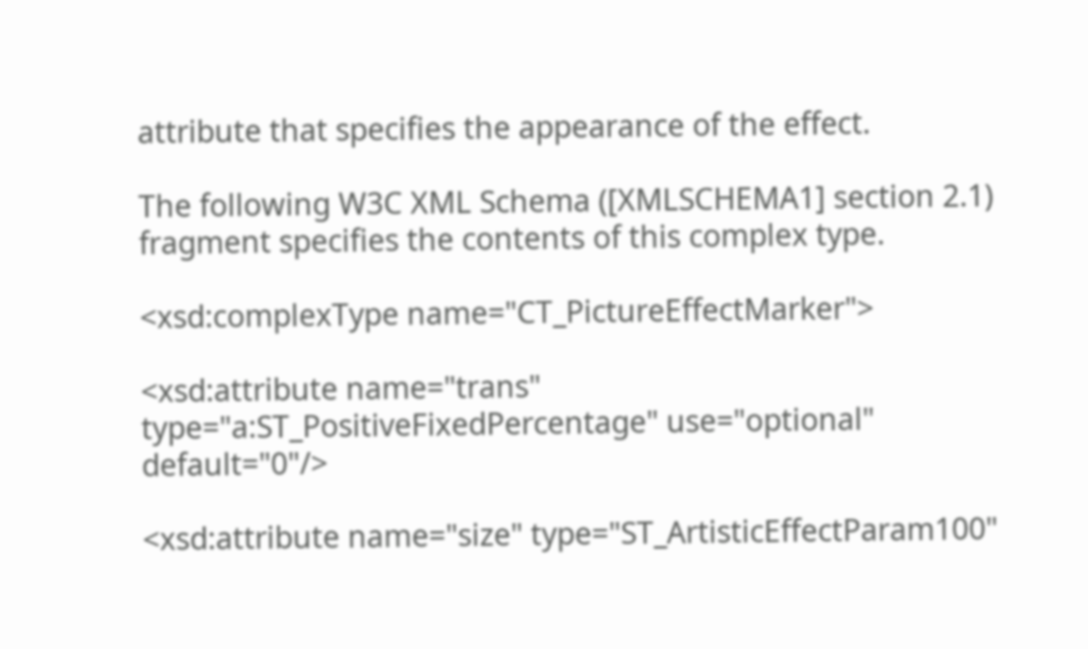attribute that specifies the appearance of the effect.

The following W3C XML Schema ([XMLSCHEMA1] section 2.1) fragment specifies the contents of this complex type.

<xsd:complexType name="CT_PictureEffectMarker">

<xsd:attribute name="trans" type="a:ST_PositiveFixedPercentage" use="optional" default="0"/>

<xsd:attribute name="size" type="ST_ArtisticEffectParam100"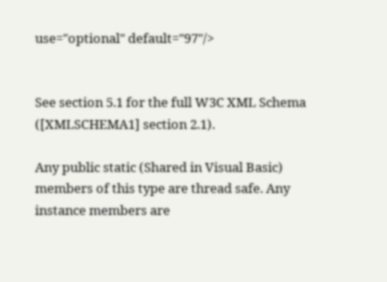use="optional" default="97"/>


See section 5.1 for the full W3C XML Schema ([XMLSCHEMA1] section 2.1).

Any public static (Shared in Visual Basic) members of this type are thread safe. Any instance members are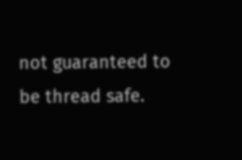not guaranteed to be thread safe.